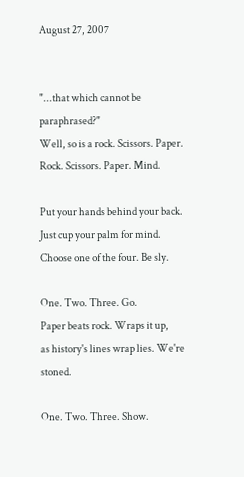August 27, 2007


"...that which cannot be paraphrased?"
Well, so is a rock. Scissors. Paper.
Rock. Scissors. Paper. Mind.

Put your hands behind your back.
Just cup your palm for mind.
Choose one of the four. Be sly.

One. Two. Three. Go.
Paper beats rock. Wraps it up,
as history's lines wrap lies. We're stoned.

One. Two. Three. Show.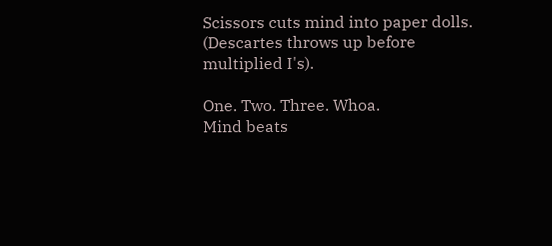Scissors cuts mind into paper dolls.
(Descartes throws up before multiplied I's).

One. Two. Three. Whoa.
Mind beats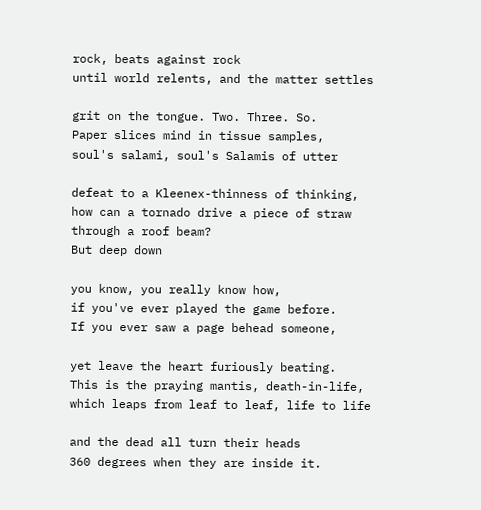rock, beats against rock
until world relents, and the matter settles

grit on the tongue. Two. Three. So.
Paper slices mind in tissue samples,
soul's salami, soul's Salamis of utter

defeat to a Kleenex-thinness of thinking,
how can a tornado drive a piece of straw
through a roof beam?
But deep down

you know, you really know how,
if you've ever played the game before.
If you ever saw a page behead someone,

yet leave the heart furiously beating.
This is the praying mantis, death-in-life,
which leaps from leaf to leaf, life to life

and the dead all turn their heads
360 degrees when they are inside it.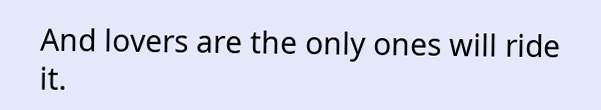And lovers are the only ones will ride it.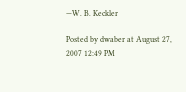—W. B. Keckler

Posted by dwaber at August 27, 2007 12:49 PM